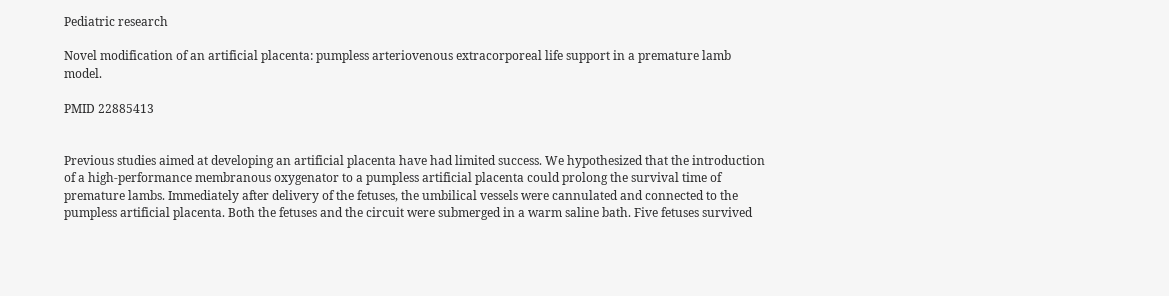Pediatric research

Novel modification of an artificial placenta: pumpless arteriovenous extracorporeal life support in a premature lamb model.

PMID 22885413


Previous studies aimed at developing an artificial placenta have had limited success. We hypothesized that the introduction of a high-performance membranous oxygenator to a pumpless artificial placenta could prolong the survival time of premature lambs. Immediately after delivery of the fetuses, the umbilical vessels were cannulated and connected to the pumpless artificial placenta. Both the fetuses and the circuit were submerged in a warm saline bath. Five fetuses survived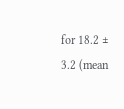for 18.2 ± 3.2 (mean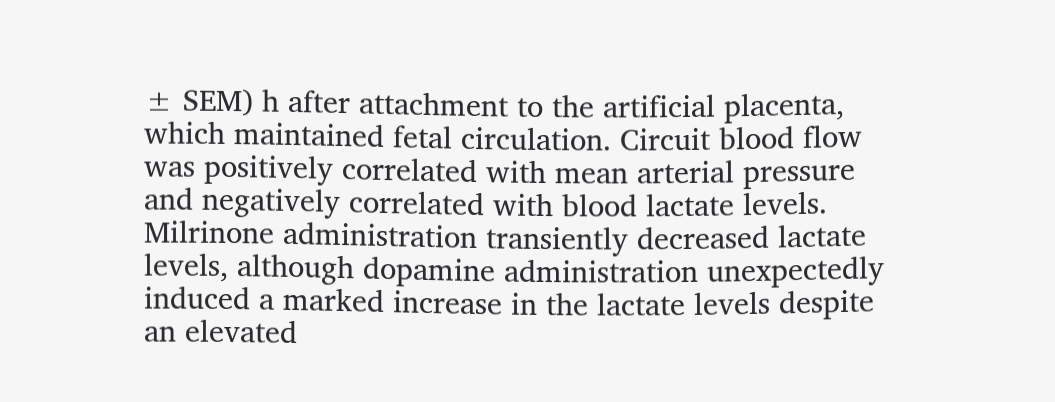± SEM) h after attachment to the artificial placenta, which maintained fetal circulation. Circuit blood flow was positively correlated with mean arterial pressure and negatively correlated with blood lactate levels. Milrinone administration transiently decreased lactate levels, although dopamine administration unexpectedly induced a marked increase in the lactate levels despite an elevated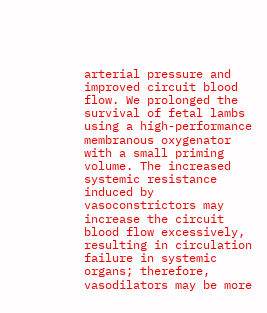arterial pressure and improved circuit blood flow. We prolonged the survival of fetal lambs using a high-performance membranous oxygenator with a small priming volume. The increased systemic resistance induced by vasoconstrictors may increase the circuit blood flow excessively, resulting in circulation failure in systemic organs; therefore, vasodilators may be more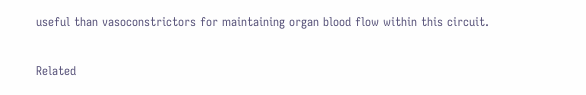useful than vasoconstrictors for maintaining organ blood flow within this circuit.

Related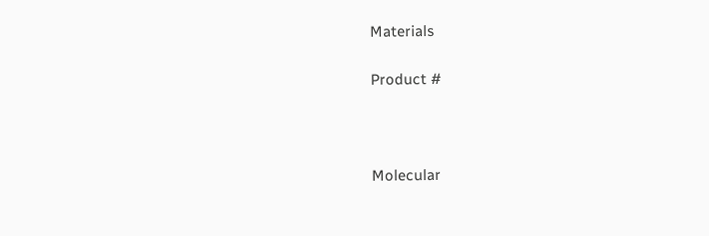Materials

Product #



Molecular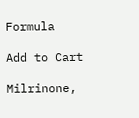Formula

Add to Cart

Milrinone,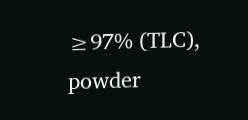≥97% (TLC), powder